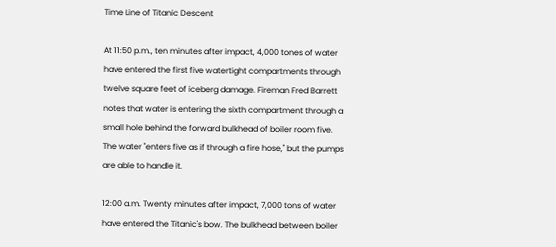Time Line of Titanic Descent

At 11:50 p.m., ten minutes after impact, 4,000 tones of water have entered the first five watertight compartments through twelve square feet of iceberg damage. Fireman Fred Barrett notes that water is entering the sixth compartment through a small hole behind the forward bulkhead of boiler room five. The water "enters five as if through a fire hose," but the pumps are able to handle it.

12:00 a.m. Twenty minutes after impact, 7,000 tons of water have entered the Titanic's bow. The bulkhead between boiler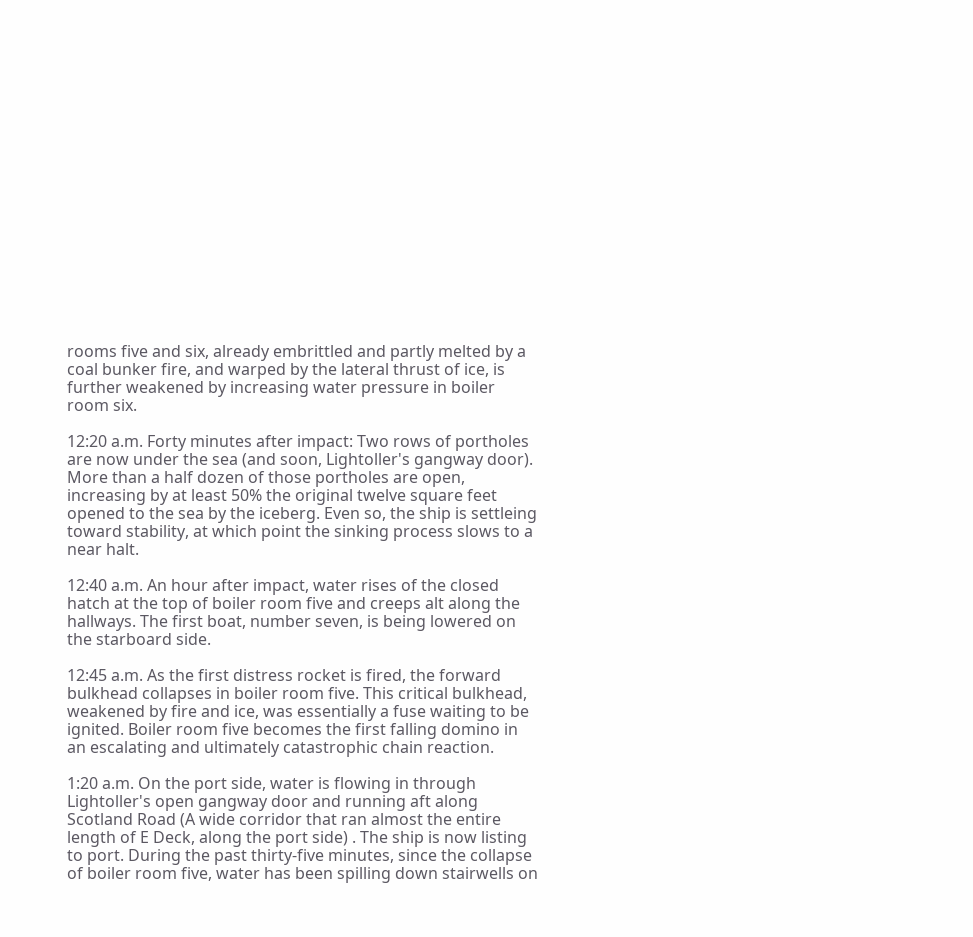rooms five and six, already embrittled and partly melted by a coal bunker fire, and warped by the lateral thrust of ice, is further weakened by increasing water pressure in boiler room six.

12:20 a.m. Forty minutes after impact: Two rows of portholes are now under the sea (and soon, Lightoller's gangway door). More than a half dozen of those portholes are open, increasing by at least 50% the original twelve square feet opened to the sea by the iceberg. Even so, the ship is settleing toward stability, at which point the sinking process slows to a near halt.

12:40 a.m. An hour after impact, water rises of the closed hatch at the top of boiler room five and creeps alt along the hallways. The first boat, number seven, is being lowered on the starboard side.

12:45 a.m. As the first distress rocket is fired, the forward bulkhead collapses in boiler room five. This critical bulkhead, weakened by fire and ice, was essentially a fuse waiting to be ignited. Boiler room five becomes the first falling domino in an escalating and ultimately catastrophic chain reaction.

1:20 a.m. On the port side, water is flowing in through Lightoller's open gangway door and running aft along Scotland Road (A wide corridor that ran almost the entire length of E Deck, along the port side) . The ship is now listing to port. During the past thirty-five minutes, since the collapse of boiler room five, water has been spilling down stairwells on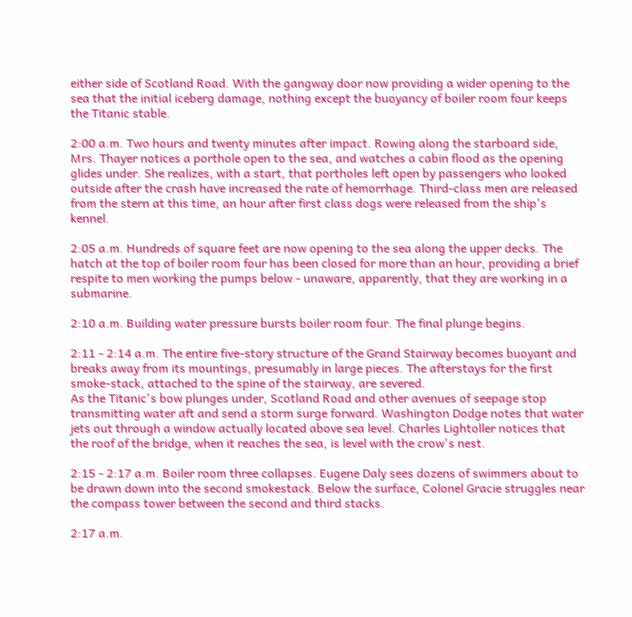either side of Scotland Road. With the gangway door now providing a wider opening to the sea that the initial iceberg damage, nothing except the buoyancy of boiler room four keeps the Titanic stable.

2:00 a.m. Two hours and twenty minutes after impact. Rowing along the starboard side, Mrs. Thayer notices a porthole open to the sea, and watches a cabin flood as the opening glides under. She realizes, with a start, that portholes left open by passengers who looked outside after the crash have increased the rate of hemorrhage. Third-class men are released from the stern at this time, an hour after first class dogs were released from the ship's kennel.

2:05 a.m. Hundreds of square feet are now opening to the sea along the upper decks. The hatch at the top of boiler room four has been closed for more than an hour, providing a brief respite to men working the pumps below - unaware, apparently, that they are working in a submarine.

2:10 a.m. Building water pressure bursts boiler room four. The final plunge begins.

2:11 - 2:14 a.m. The entire five-story structure of the Grand Stairway becomes buoyant and breaks away from its mountings, presumably in large pieces. The afterstays for the first smoke-stack, attached to the spine of the stairway, are severed.
As the Titanic's bow plunges under, Scotland Road and other avenues of seepage stop transmitting water aft and send a storm surge forward. Washington Dodge notes that water jets out through a window actually located above sea level. Charles Lightoller notices that the roof of the bridge, when it reaches the sea, is level with the crow's nest.

2:15 - 2:17 a.m. Boiler room three collapses. Eugene Daly sees dozens of swimmers about to be drawn down into the second smokestack. Below the surface, Colonel Gracie struggles near the compass tower between the second and third stacks.

2:17 a.m.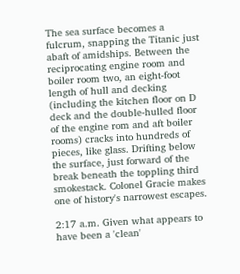The sea surface becomes a fulcrum, snapping the Titanic just abaft of amidships. Between the reciprocating engine room and boiler room two, an eight-foot length of hull and decking (including the kitchen floor on D deck and the double-hulled floor of the engine rom and aft boiler rooms) cracks into hundreds of pieces, like glass. Drifting below the surface, just forward of the break beneath the toppling third smokestack. Colonel Gracie makes one of history's narrowest escapes.

2:17 a.m. Given what appears to have been a 'clean'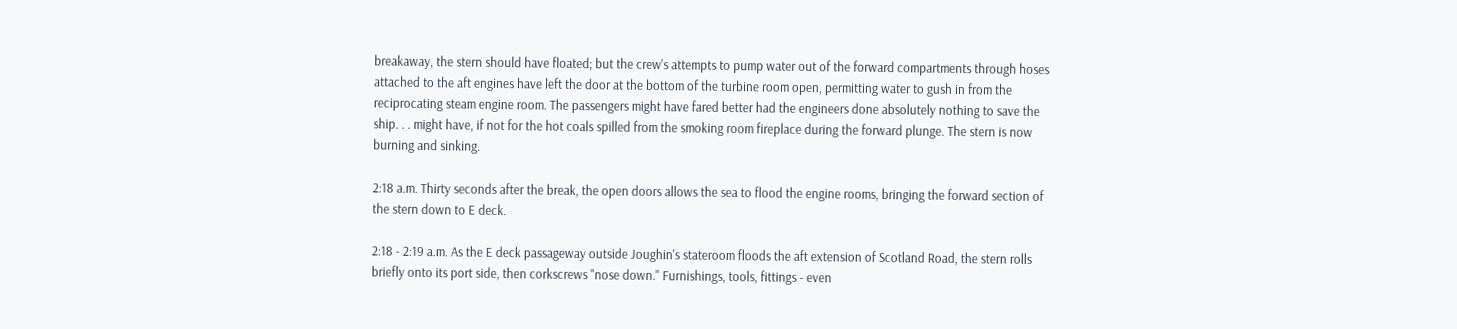breakaway, the stern should have floated; but the crew's attempts to pump water out of the forward compartments through hoses attached to the aft engines have left the door at the bottom of the turbine room open, permitting water to gush in from the reciprocating steam engine room. The passengers might have fared better had the engineers done absolutely nothing to save the ship. . . might have, if not for the hot coals spilled from the smoking room fireplace during the forward plunge. The stern is now burning and sinking.

2:18 a.m. Thirty seconds after the break, the open doors allows the sea to flood the engine rooms, bringing the forward section of the stern down to E deck.

2:18 - 2:19 a.m. As the E deck passageway outside Joughin's stateroom floods the aft extension of Scotland Road, the stern rolls briefly onto its port side, then corkscrews "nose down." Furnishings, tools, fittings - even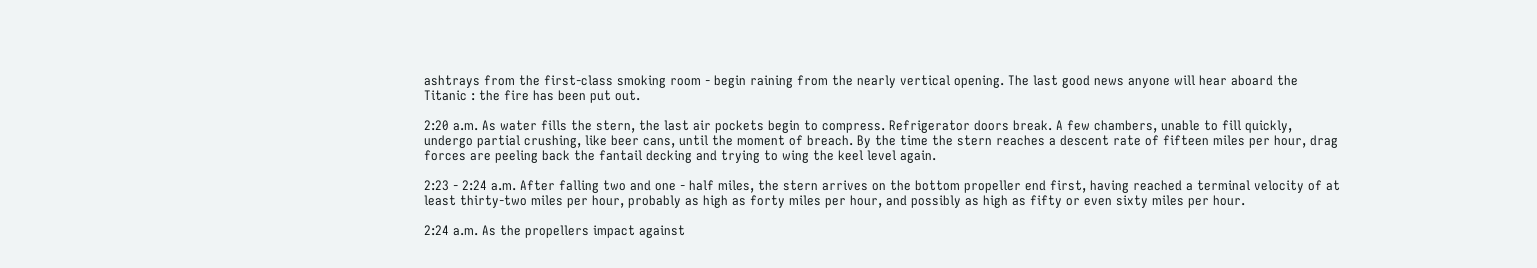ashtrays from the first-class smoking room - begin raining from the nearly vertical opening. The last good news anyone will hear aboard the Titanic : the fire has been put out.

2:20 a.m. As water fills the stern, the last air pockets begin to compress. Refrigerator doors break. A few chambers, unable to fill quickly, undergo partial crushing, like beer cans, until the moment of breach. By the time the stern reaches a descent rate of fifteen miles per hour, drag forces are peeling back the fantail decking and trying to wing the keel level again.

2:23 - 2:24 a.m. After falling two and one - half miles, the stern arrives on the bottom propeller end first, having reached a terminal velocity of at least thirty-two miles per hour, probably as high as forty miles per hour, and possibly as high as fifty or even sixty miles per hour.

2:24 a.m. As the propellers impact against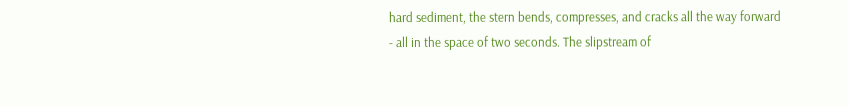hard sediment, the stern bends, compresses, and cracks all the way forward - all in the space of two seconds. The slipstream of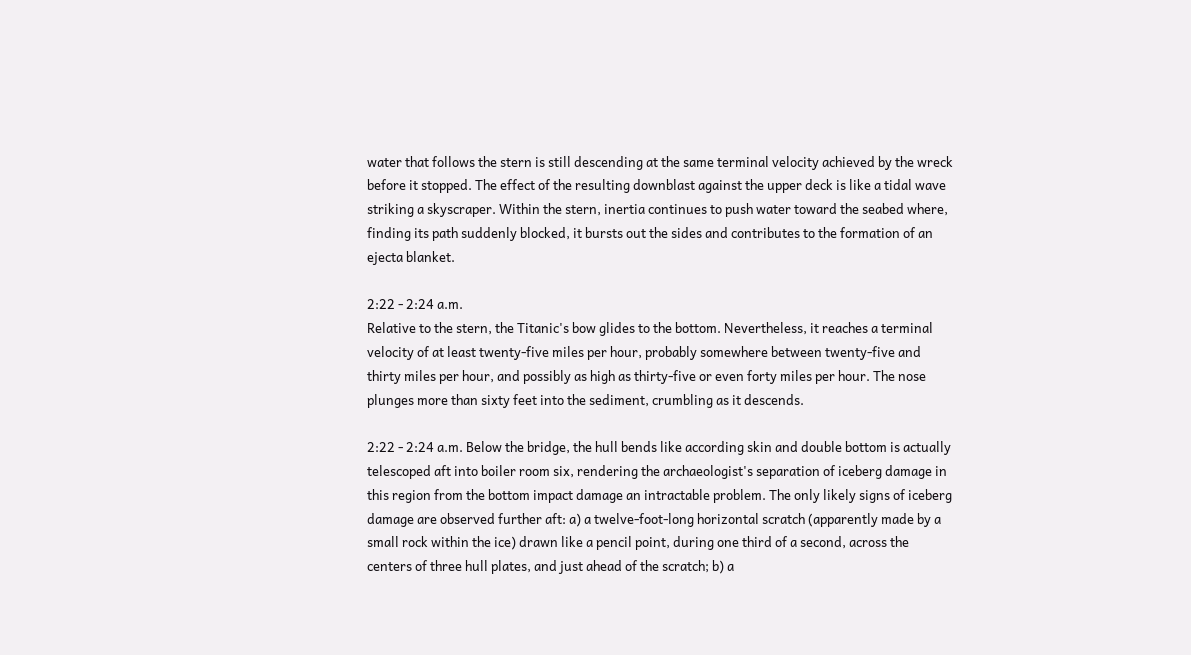water that follows the stern is still descending at the same terminal velocity achieved by the wreck before it stopped. The effect of the resulting downblast against the upper deck is like a tidal wave striking a skyscraper. Within the stern, inertia continues to push water toward the seabed where, finding its path suddenly blocked, it bursts out the sides and contributes to the formation of an ejecta blanket.

2:22 - 2:24 a.m.
Relative to the stern, the Titanic's bow glides to the bottom. Nevertheless, it reaches a terminal velocity of at least twenty-five miles per hour, probably somewhere between twenty-five and thirty miles per hour, and possibly as high as thirty-five or even forty miles per hour. The nose plunges more than sixty feet into the sediment, crumbling as it descends.

2:22 - 2:24 a.m. Below the bridge, the hull bends like according skin and double bottom is actually telescoped aft into boiler room six, rendering the archaeologist's separation of iceberg damage in this region from the bottom impact damage an intractable problem. The only likely signs of iceberg damage are observed further aft: a) a twelve-foot-long horizontal scratch (apparently made by a small rock within the ice) drawn like a pencil point, during one third of a second, across the centers of three hull plates, and just ahead of the scratch; b) a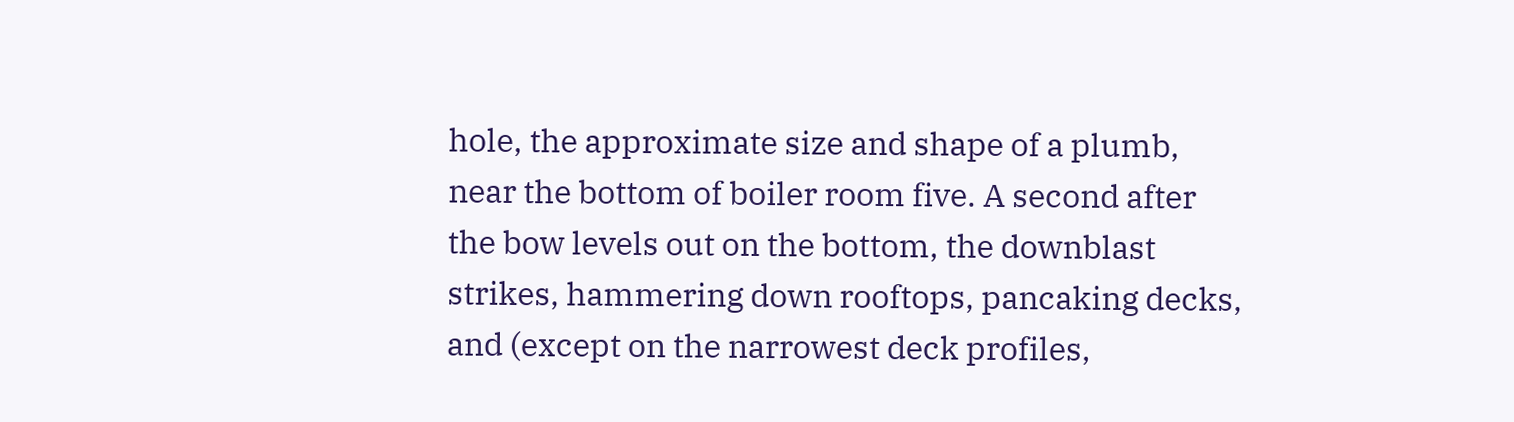hole, the approximate size and shape of a plumb, near the bottom of boiler room five. A second after the bow levels out on the bottom, the downblast strikes, hammering down rooftops, pancaking decks, and (except on the narrowest deck profiles,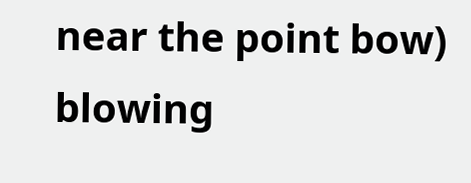near the point bow) blowing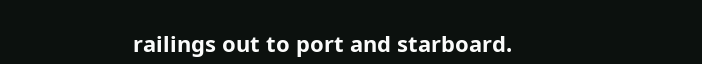railings out to port and starboard.